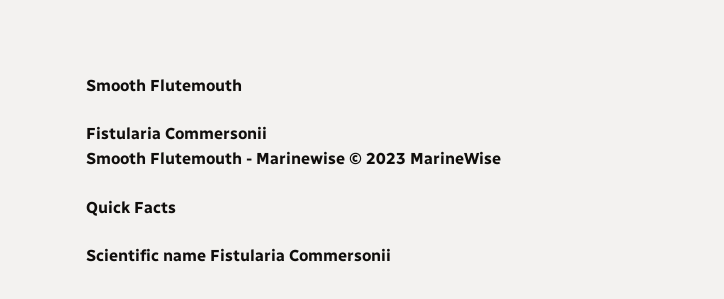Smooth Flutemouth

Fistularia Commersonii
Smooth Flutemouth - Marinewise © 2023 MarineWise

Quick Facts

Scientific name Fistularia Commersonii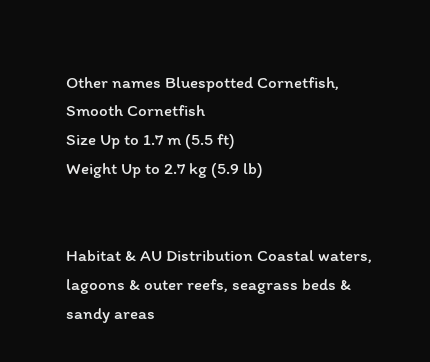Other names Bluespotted Cornetfish, Smooth Cornetfish
Size Up to 1.7 m (5.5 ft)
Weight Up to 2.7 kg (5.9 lb)


Habitat & AU Distribution Coastal waters, lagoons & outer reefs, seagrass beds & sandy areas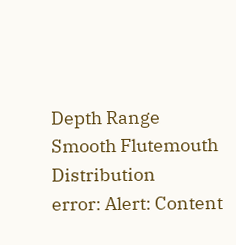Depth Range
Smooth Flutemouth Distribution
error: Alert: Content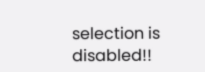selection is disabled!!